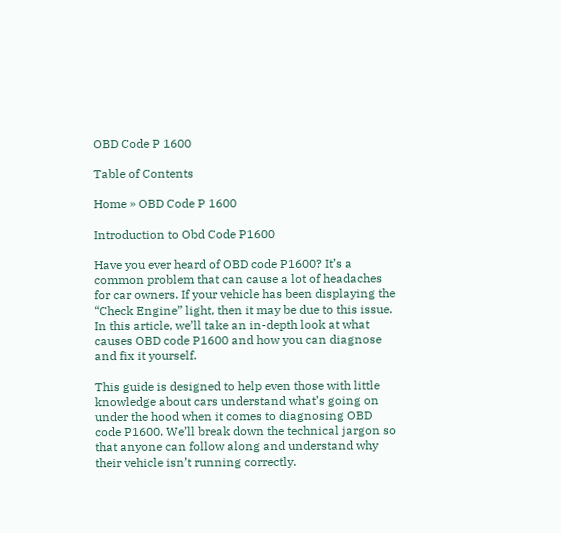OBD Code P 1600

Table of Contents

Home » OBD Code P 1600

Introduction to Obd Code P1600

Have you ever heard of OBD code P1600? It’s a common problem that can cause a lot of headaches for car owners. If your vehicle has been displaying the “Check Engine” light, then it may be due to this issue. In this article, we’ll take an in-depth look at what causes OBD code P1600 and how you can diagnose and fix it yourself.

This guide is designed to help even those with little knowledge about cars understand what’s going on under the hood when it comes to diagnosing OBD code P1600. We’ll break down the technical jargon so that anyone can follow along and understand why their vehicle isn’t running correctly.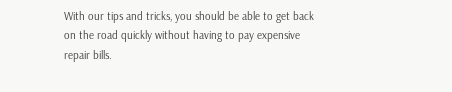With our tips and tricks, you should be able to get back on the road quickly without having to pay expensive repair bills.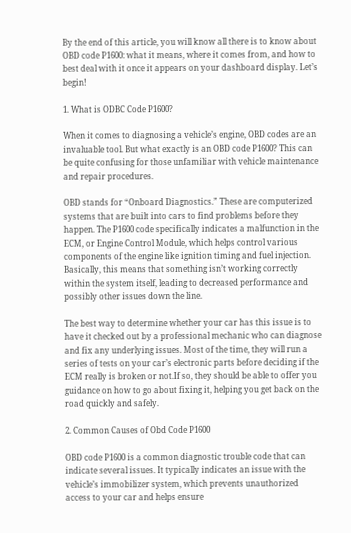By the end of this article, you will know all there is to know about OBD code P1600: what it means, where it comes from, and how to best deal with it once it appears on your dashboard display. Let’s begin!

1. What is ODBC Code P1600?

When it comes to diagnosing a vehicle’s engine, OBD codes are an invaluable tool. But what exactly is an OBD code P1600? This can be quite confusing for those unfamiliar with vehicle maintenance and repair procedures.

OBD stands for “Onboard Diagnostics.” These are computerized systems that are built into cars to find problems before they happen. The P1600 code specifically indicates a malfunction in the ECM, or Engine Control Module, which helps control various components of the engine like ignition timing and fuel injection. Basically, this means that something isn’t working correctly within the system itself, leading to decreased performance and possibly other issues down the line.

The best way to determine whether your car has this issue is to have it checked out by a professional mechanic who can diagnose and fix any underlying issues. Most of the time, they will run a series of tests on your car’s electronic parts before deciding if the ECM really is broken or not.If so, they should be able to offer you guidance on how to go about fixing it, helping you get back on the road quickly and safely.

2. Common Causes of Obd Code P1600

OBD code P1600 is a common diagnostic trouble code that can indicate several issues. It typically indicates an issue with the vehicle’s immobilizer system, which prevents unauthorized access to your car and helps ensure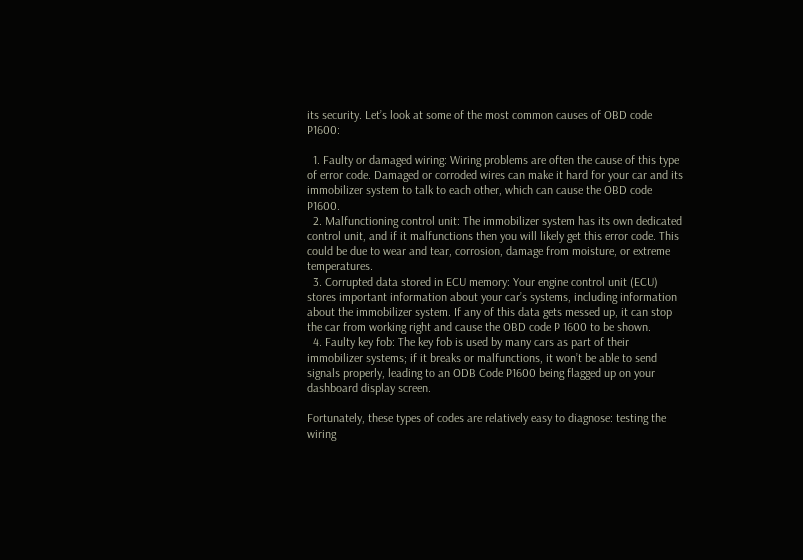its security. Let’s look at some of the most common causes of OBD code P1600:

  1. Faulty or damaged wiring: Wiring problems are often the cause of this type of error code. Damaged or corroded wires can make it hard for your car and its immobilizer system to talk to each other, which can cause the OBD code P1600.
  2. Malfunctioning control unit: The immobilizer system has its own dedicated control unit, and if it malfunctions then you will likely get this error code. This could be due to wear and tear, corrosion, damage from moisture, or extreme temperatures.
  3. Corrupted data stored in ECU memory: Your engine control unit (ECU) stores important information about your car’s systems, including information about the immobilizer system. If any of this data gets messed up, it can stop the car from working right and cause the OBD code P 1600 to be shown.
  4. Faulty key fob: The key fob is used by many cars as part of their immobilizer systems; if it breaks or malfunctions, it won’t be able to send signals properly, leading to an ODB Code P1600 being flagged up on your dashboard display screen.

Fortunately, these types of codes are relatively easy to diagnose: testing the wiring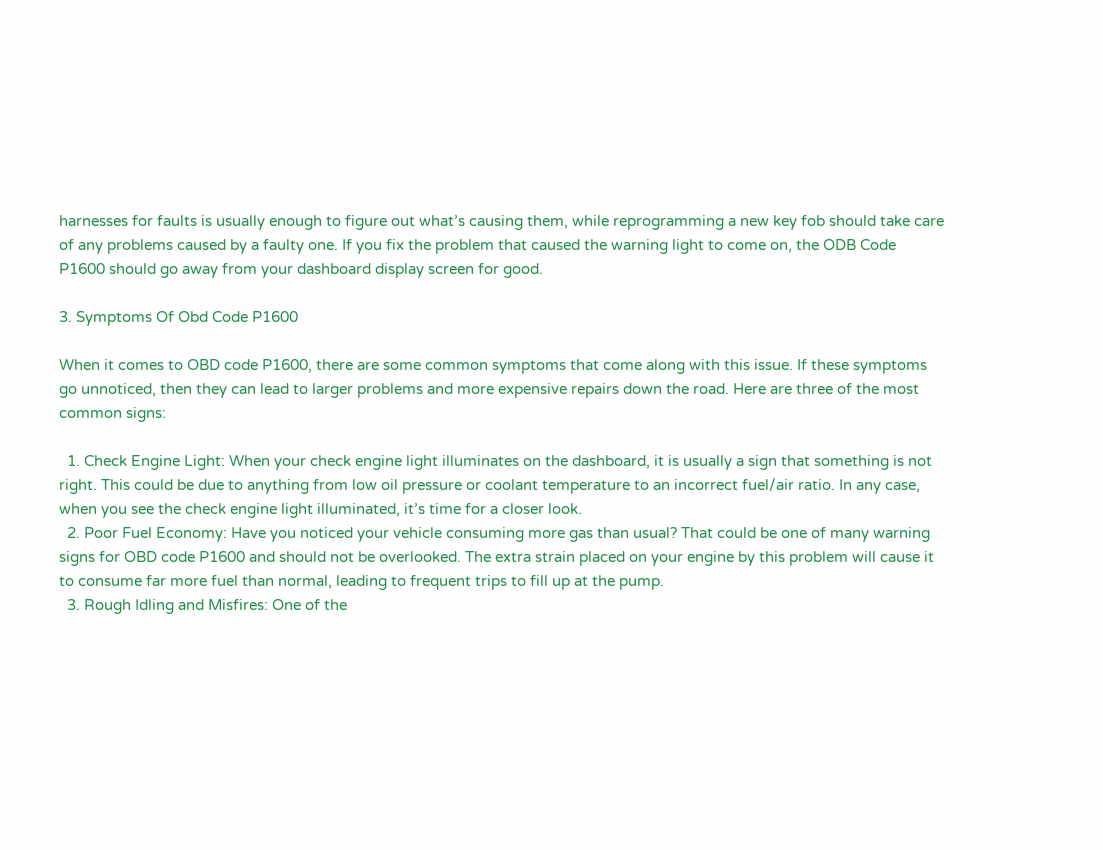harnesses for faults is usually enough to figure out what’s causing them, while reprogramming a new key fob should take care of any problems caused by a faulty one. If you fix the problem that caused the warning light to come on, the ODB Code P1600 should go away from your dashboard display screen for good.

3. Symptoms Of Obd Code P1600

When it comes to OBD code P1600, there are some common symptoms that come along with this issue. If these symptoms go unnoticed, then they can lead to larger problems and more expensive repairs down the road. Here are three of the most common signs:

  1. Check Engine Light: When your check engine light illuminates on the dashboard, it is usually a sign that something is not right. This could be due to anything from low oil pressure or coolant temperature to an incorrect fuel/air ratio. In any case, when you see the check engine light illuminated, it’s time for a closer look.
  2. Poor Fuel Economy: Have you noticed your vehicle consuming more gas than usual? That could be one of many warning signs for OBD code P1600 and should not be overlooked. The extra strain placed on your engine by this problem will cause it to consume far more fuel than normal, leading to frequent trips to fill up at the pump.
  3. Rough Idling and Misfires: One of the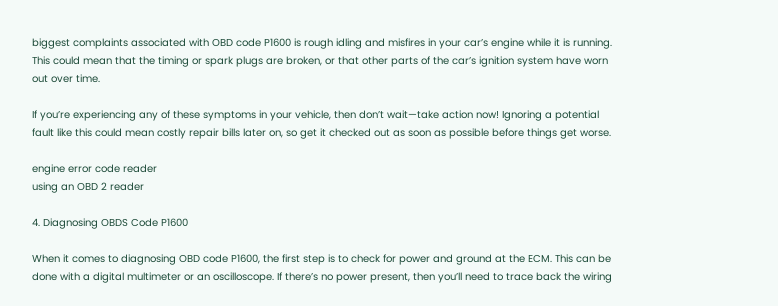biggest complaints associated with OBD code P1600 is rough idling and misfires in your car’s engine while it is running. This could mean that the timing or spark plugs are broken, or that other parts of the car’s ignition system have worn out over time.

If you’re experiencing any of these symptoms in your vehicle, then don’t wait—take action now! Ignoring a potential fault like this could mean costly repair bills later on, so get it checked out as soon as possible before things get worse.

engine error code reader
using an OBD 2 reader

4. Diagnosing OBDS Code P1600

When it comes to diagnosing OBD code P1600, the first step is to check for power and ground at the ECM. This can be done with a digital multimeter or an oscilloscope. If there’s no power present, then you’ll need to trace back the wiring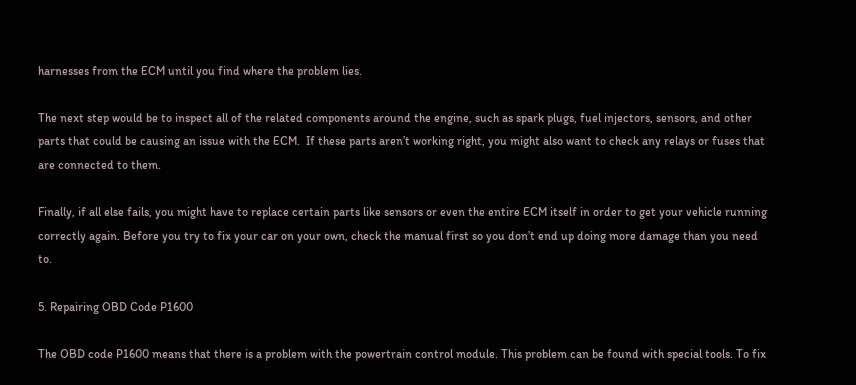harnesses from the ECM until you find where the problem lies.

The next step would be to inspect all of the related components around the engine, such as spark plugs, fuel injectors, sensors, and other parts that could be causing an issue with the ECM.  If these parts aren’t working right, you might also want to check any relays or fuses that are connected to them.

Finally, if all else fails, you might have to replace certain parts like sensors or even the entire ECM itself in order to get your vehicle running correctly again. Before you try to fix your car on your own, check the manual first so you don’t end up doing more damage than you need to.

5. Repairing OBD Code P1600

The OBD code P1600 means that there is a problem with the powertrain control module. This problem can be found with special tools. To fix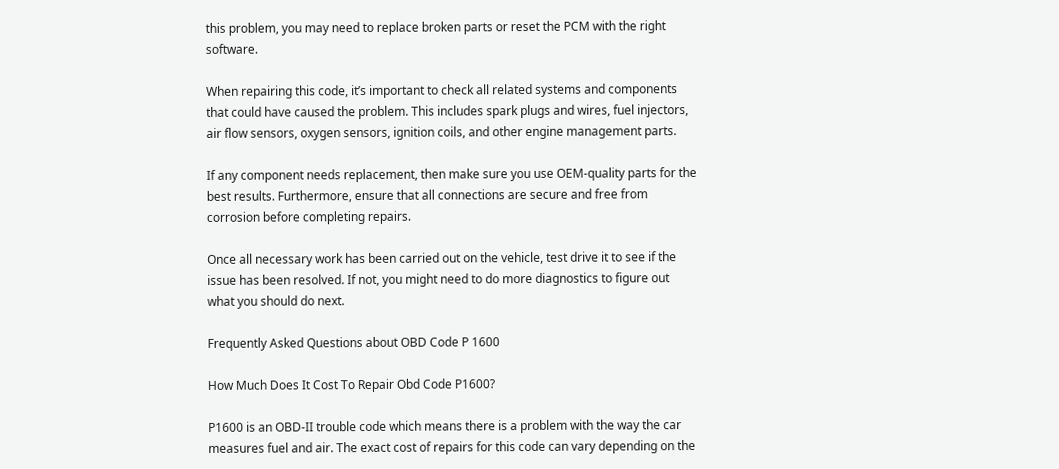this problem, you may need to replace broken parts or reset the PCM with the right software.

When repairing this code, it’s important to check all related systems and components that could have caused the problem. This includes spark plugs and wires, fuel injectors, air flow sensors, oxygen sensors, ignition coils, and other engine management parts.

If any component needs replacement, then make sure you use OEM-quality parts for the best results. Furthermore, ensure that all connections are secure and free from corrosion before completing repairs.

Once all necessary work has been carried out on the vehicle, test drive it to see if the issue has been resolved. If not, you might need to do more diagnostics to figure out what you should do next.

Frequently Asked Questions about OBD Code P 1600

How Much Does It Cost To Repair Obd Code P1600?

P1600 is an OBD-II trouble code which means there is a problem with the way the car measures fuel and air. The exact cost of repairs for this code can vary depending on the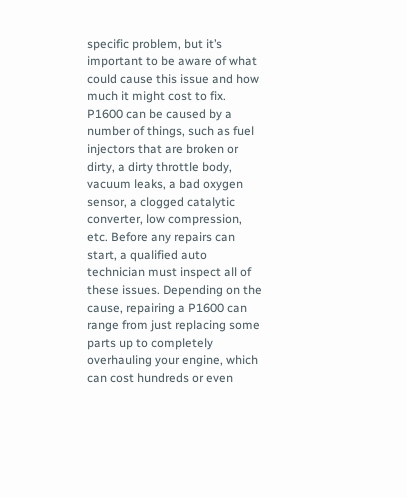specific problem, but it’s important to be aware of what could cause this issue and how much it might cost to fix.
P1600 can be caused by a number of things, such as fuel injectors that are broken or dirty, a dirty throttle body, vacuum leaks, a bad oxygen sensor, a clogged catalytic converter, low compression, etc. Before any repairs can start, a qualified auto technician must inspect all of these issues. Depending on the cause, repairing a P1600 can range from just replacing some parts up to completely overhauling your engine, which can cost hundreds or even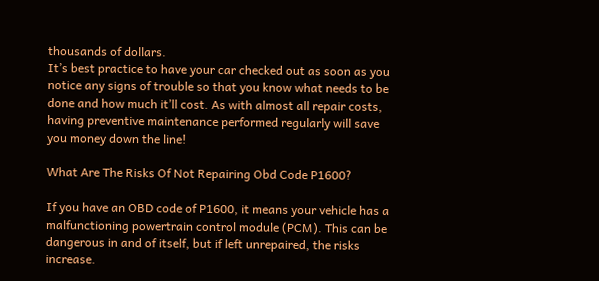thousands of dollars.
It’s best practice to have your car checked out as soon as you notice any signs of trouble so that you know what needs to be done and how much it’ll cost. As with almost all repair costs, having preventive maintenance performed regularly will save you money down the line!

What Are The Risks Of Not Repairing Obd Code P1600?

If you have an OBD code of P1600, it means your vehicle has a malfunctioning powertrain control module (PCM). This can be dangerous in and of itself, but if left unrepaired, the risks increase.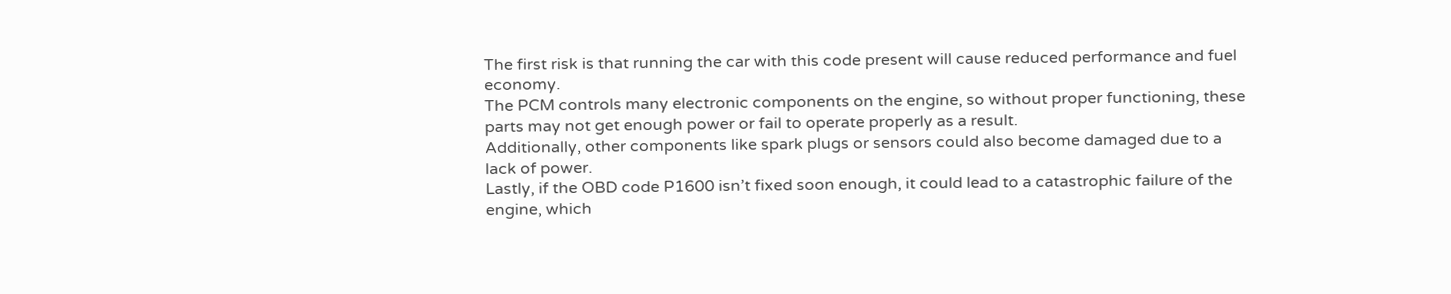The first risk is that running the car with this code present will cause reduced performance and fuel economy.
The PCM controls many electronic components on the engine, so without proper functioning, these parts may not get enough power or fail to operate properly as a result.
Additionally, other components like spark plugs or sensors could also become damaged due to a lack of power.
Lastly, if the OBD code P1600 isn’t fixed soon enough, it could lead to a catastrophic failure of the engine, which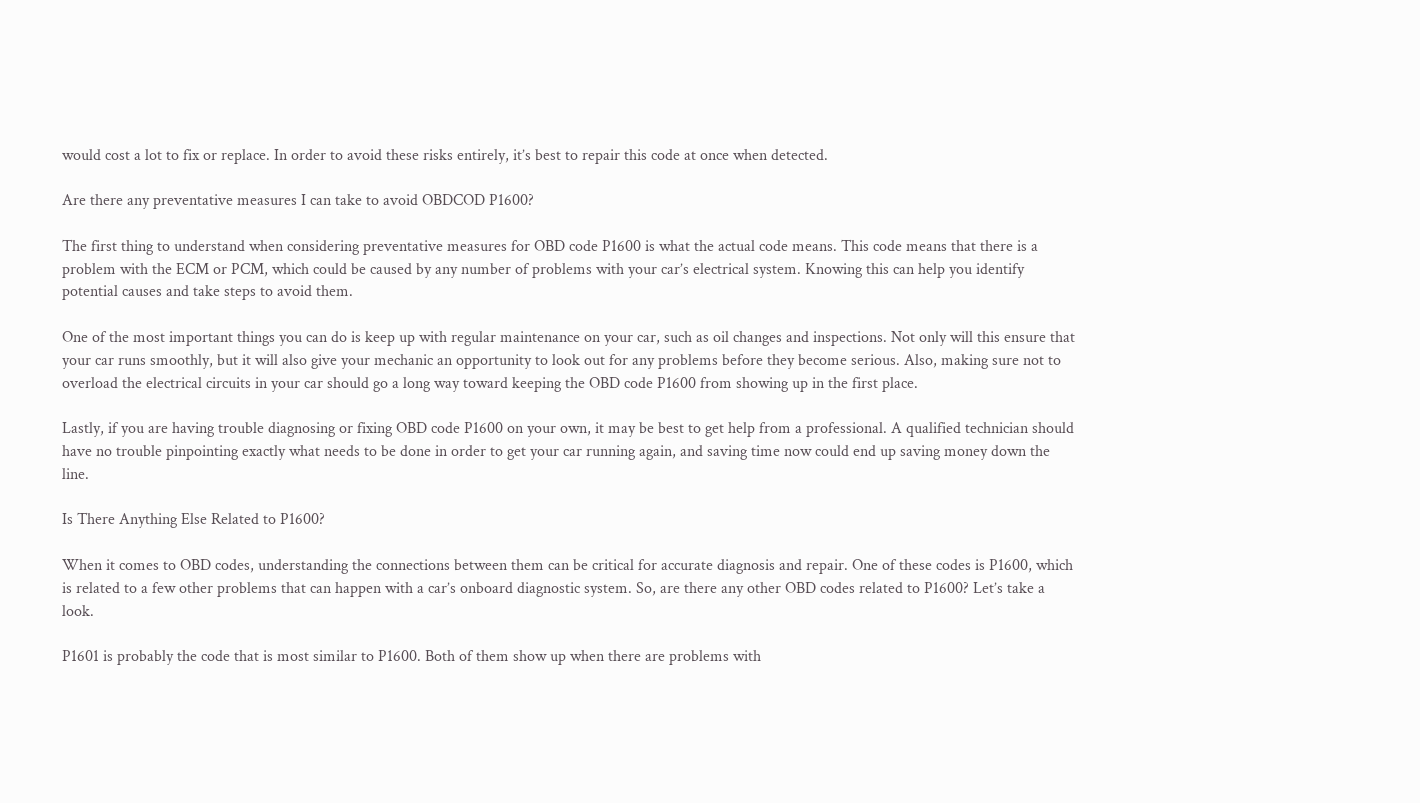would cost a lot to fix or replace. In order to avoid these risks entirely, it’s best to repair this code at once when detected.

Are there any preventative measures I can take to avoid OBDCOD P1600?

The first thing to understand when considering preventative measures for OBD code P1600 is what the actual code means. This code means that there is a problem with the ECM or PCM, which could be caused by any number of problems with your car’s electrical system. Knowing this can help you identify potential causes and take steps to avoid them.

One of the most important things you can do is keep up with regular maintenance on your car, such as oil changes and inspections. Not only will this ensure that your car runs smoothly, but it will also give your mechanic an opportunity to look out for any problems before they become serious. Also, making sure not to overload the electrical circuits in your car should go a long way toward keeping the OBD code P1600 from showing up in the first place.

Lastly, if you are having trouble diagnosing or fixing OBD code P1600 on your own, it may be best to get help from a professional. A qualified technician should have no trouble pinpointing exactly what needs to be done in order to get your car running again, and saving time now could end up saving money down the line.

Is There Anything Else Related to P1600?

When it comes to OBD codes, understanding the connections between them can be critical for accurate diagnosis and repair. One of these codes is P1600, which is related to a few other problems that can happen with a car’s onboard diagnostic system. So, are there any other OBD codes related to P1600? Let’s take a look.

P1601 is probably the code that is most similar to P1600. Both of them show up when there are problems with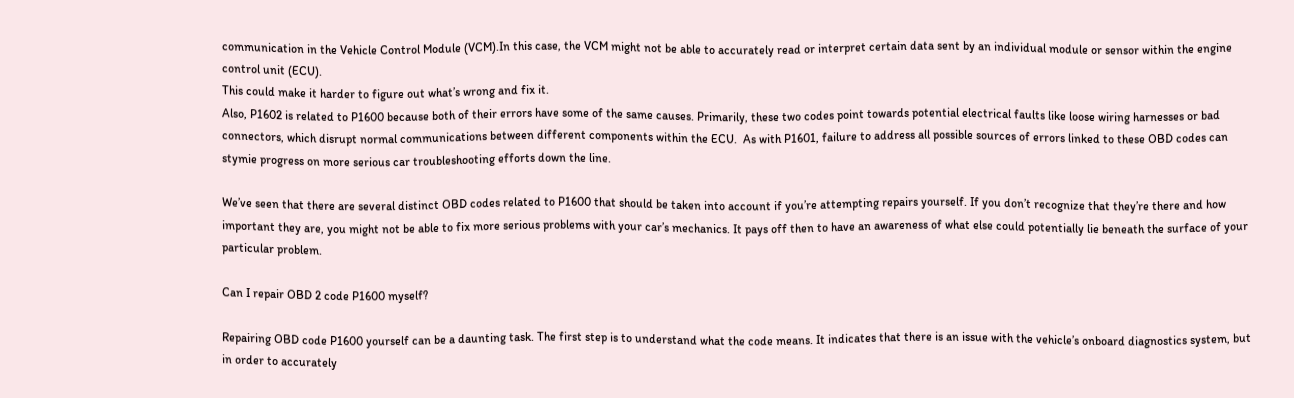communication in the Vehicle Control Module (VCM).In this case, the VCM might not be able to accurately read or interpret certain data sent by an individual module or sensor within the engine control unit (ECU).
This could make it harder to figure out what’s wrong and fix it.
Also, P1602 is related to P1600 because both of their errors have some of the same causes. Primarily, these two codes point towards potential electrical faults like loose wiring harnesses or bad connectors, which disrupt normal communications between different components within the ECU.  As with P1601, failure to address all possible sources of errors linked to these OBD codes can stymie progress on more serious car troubleshooting efforts down the line.

We’ve seen that there are several distinct OBD codes related to P1600 that should be taken into account if you’re attempting repairs yourself. If you don’t recognize that they’re there and how important they are, you might not be able to fix more serious problems with your car’s mechanics. It pays off then to have an awareness of what else could potentially lie beneath the surface of your particular problem.

Can I repair OBD 2 code P1600 myself?

Repairing OBD code P1600 yourself can be a daunting task. The first step is to understand what the code means. It indicates that there is an issue with the vehicle’s onboard diagnostics system, but in order to accurately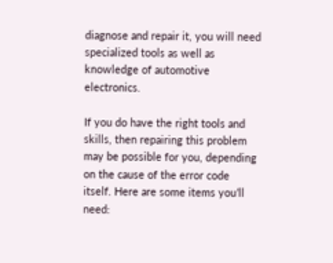diagnose and repair it, you will need specialized tools as well as knowledge of automotive electronics.

If you do have the right tools and skills, then repairing this problem may be possible for you, depending on the cause of the error code itself. Here are some items you’ll need: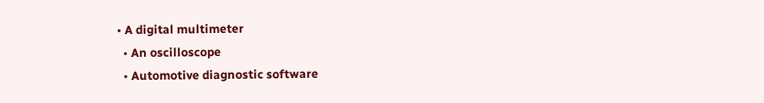• A digital multimeter
  • An oscilloscope
  • Automotive diagnostic software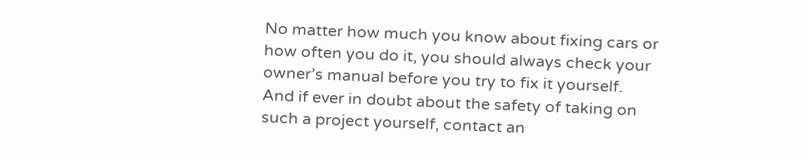No matter how much you know about fixing cars or how often you do it, you should always check your owner’s manual before you try to fix it yourself. And if ever in doubt about the safety of taking on such a project yourself, contact an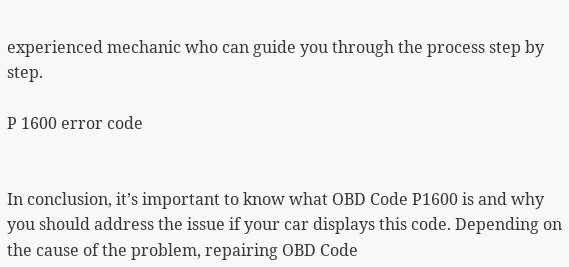experienced mechanic who can guide you through the process step by step.

P 1600 error code


In conclusion, it’s important to know what OBD Code P1600 is and why you should address the issue if your car displays this code. Depending on the cause of the problem, repairing OBD Code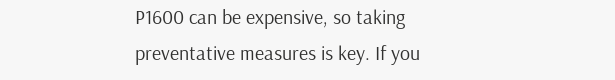P1600 can be expensive, so taking preventative measures is key. If you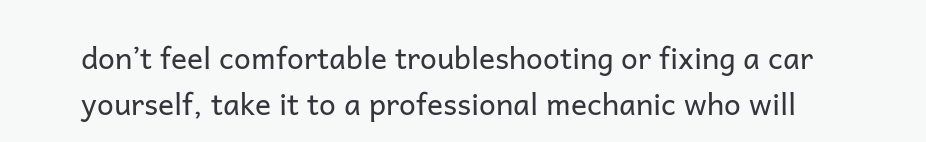don’t feel comfortable troubleshooting or fixing a car yourself, take it to a professional mechanic who will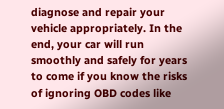diagnose and repair your vehicle appropriately. In the end, your car will run smoothly and safely for years to come if you know the risks of ignoring OBD codes like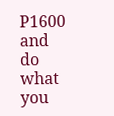P1600 and do what you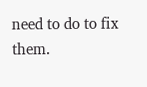need to do to fix them.